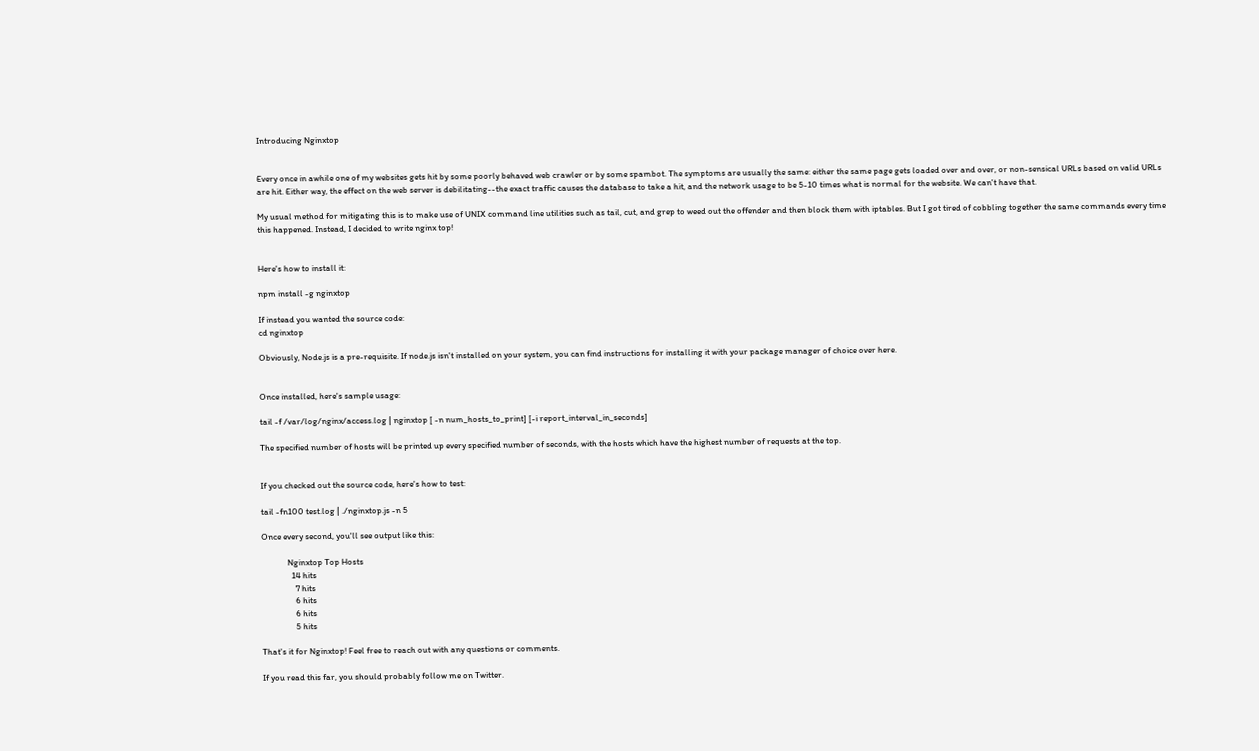Introducing Nginxtop


Every once in awhile one of my websites gets hit by some poorly behaved web crawler or by some spambot. The symptoms are usually the same: either the same page gets loaded over and over, or non-sensical URLs based on valid URLs are hit. Either way, the effect on the web server is debilitating--the exact traffic causes the database to take a hit, and the network usage to be 5-10 times what is normal for the website. We can't have that.

My usual method for mitigating this is to make use of UNIX command line utilities such as tail, cut, and grep to weed out the offender and then block them with iptables. But I got tired of cobbling together the same commands every time this happened. Instead, I decided to write nginx top!


Here's how to install it:

npm install -g nginxtop

If instead you wanted the source code:
cd nginxtop

Obviously, Node.js is a pre-requisite. If node.js isn't installed on your system, you can find instructions for installing it with your package manager of choice over here.


Once installed, here's sample usage:

tail -f /var/log/nginx/access.log | nginxtop [ -n num_hosts_to_print] [-i report_interval_in_seconds]

The specified number of hosts will be printed up every specified number of seconds, with the hosts which have the highest number of requests at the top.


If you checked out the source code, here's how to test:

tail -fn100 test.log | ./nginxtop.js -n 5

Once every second, you'll see output like this:

             Nginxtop Top Hosts
               14 hits
                 7 hits
                 6 hits
                 6 hits
                 5 hits

That's it for Nginxtop! Feel free to reach out with any questions or comments.

If you read this far, you should probably follow me on Twitter.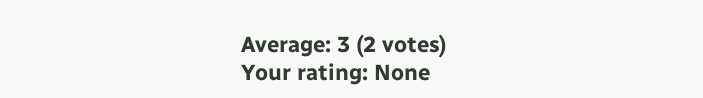Average: 3 (2 votes)
Your rating: None